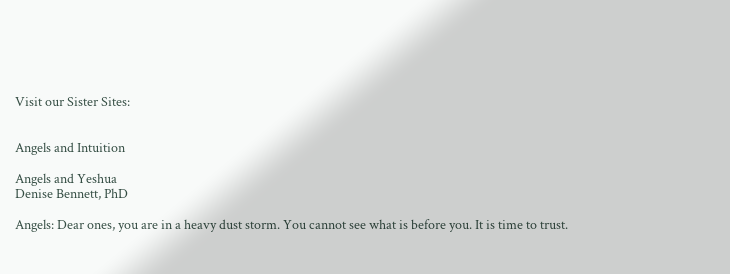Visit our Sister Sites:


Angels and Intuition

Angels and Yeshua
Denise Bennett, PhD

Angels: Dear ones, you are in a heavy dust storm. You cannot see what is before you. It is time to trust.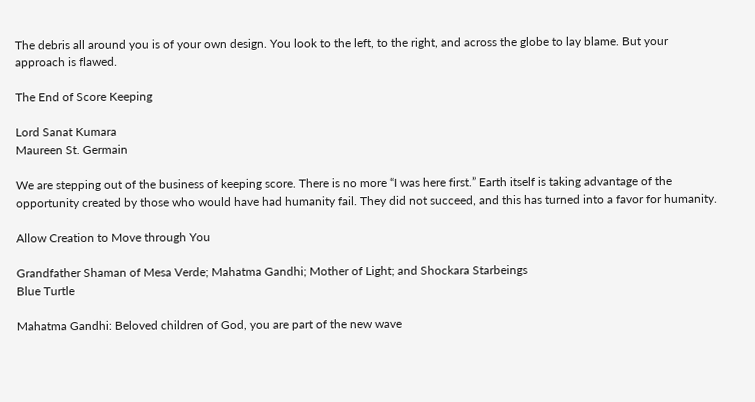The debris all around you is of your own design. You look to the left, to the right, and across the globe to lay blame. But your approach is flawed.

The End of Score Keeping

Lord Sanat Kumara
Maureen St. Germain

We are stepping out of the business of keeping score. There is no more “I was here first.” Earth itself is taking advantage of the opportunity created by those who would have had humanity fail. They did not succeed, and this has turned into a favor for humanity.

Allow Creation to Move through You

Grandfather Shaman of Mesa Verde; Mahatma Gandhi; Mother of Light; and Shockara Starbeings
Blue Turtle

Mahatma Gandhi: Beloved children of God, you are part of the new wave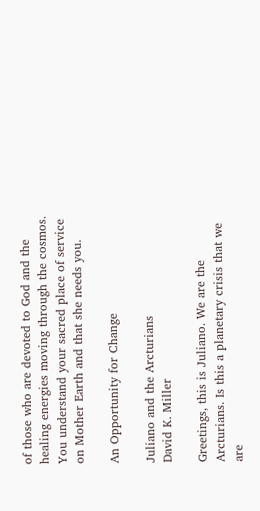of those who are devoted to God and the healing energies moving through the cosmos. You understand your sacred place of service on Mother Earth and that she needs you.

An Opportunity for Change

Juliano and the Arcturians
David K. Miller

Greetings, this is Juliano. We are the Arcturians. Is this a planetary crisis that we are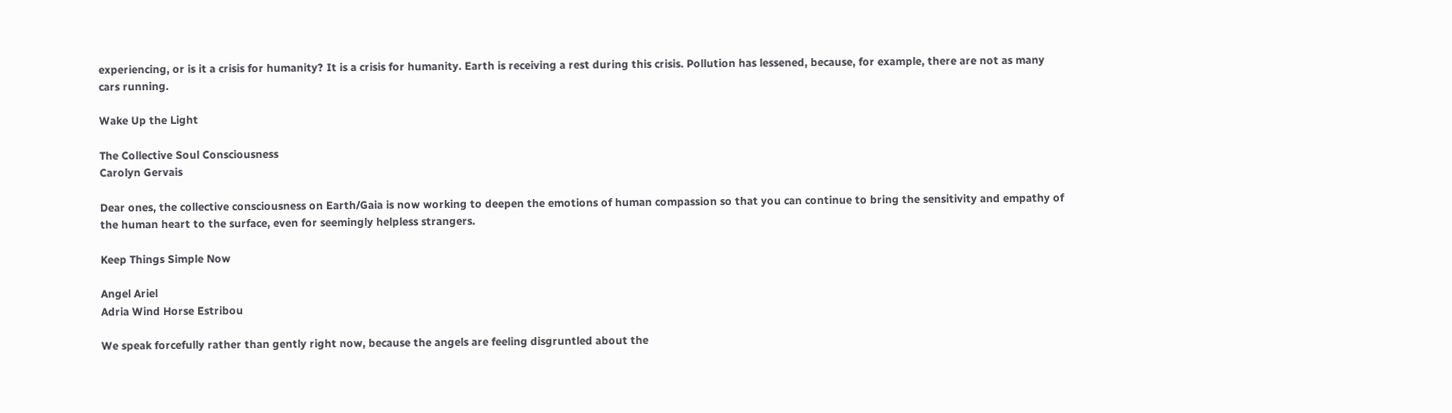experiencing, or is it a crisis for humanity? It is a crisis for humanity. Earth is receiving a rest during this crisis. Pollution has lessened, because, for example, there are not as many cars running.

Wake Up the Light

The Collective Soul Consciousness
Carolyn Gervais

Dear ones, the collective consciousness on Earth/Gaia is now working to deepen the emotions of human compassion so that you can continue to bring the sensitivity and empathy of the human heart to the surface, even for seemingly helpless strangers.

Keep Things Simple Now

Angel Ariel
Adria Wind Horse Estribou

We speak forcefully rather than gently right now, because the angels are feeling disgruntled about the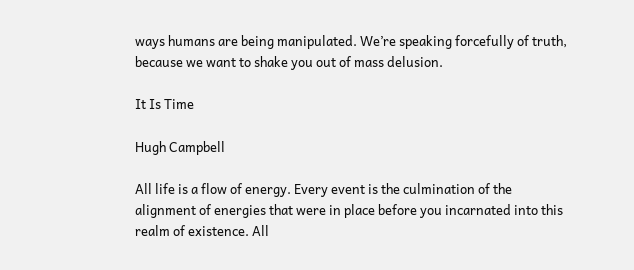ways humans are being manipulated. We’re speaking forcefully of truth, because we want to shake you out of mass delusion.

It Is Time

Hugh Campbell

All life is a flow of energy. Every event is the culmination of the alignment of energies that were in place before you incarnated into this realm of existence. All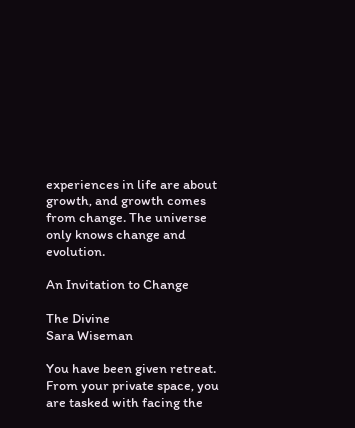experiences in life are about growth, and growth comes from change. The universe only knows change and evolution.

An Invitation to Change

The Divine
Sara Wiseman

You have been given retreat. From your private space, you are tasked with facing the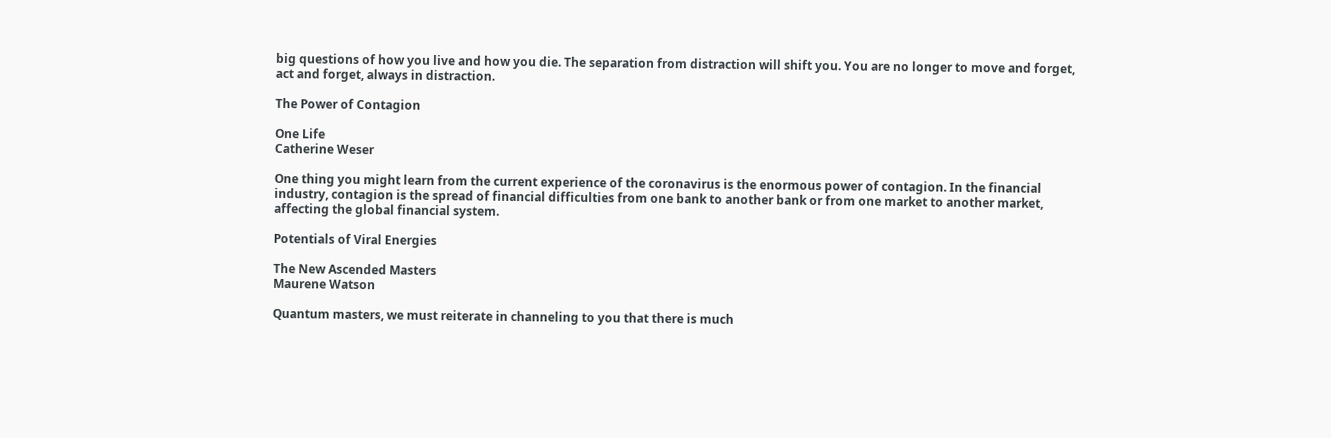big questions of how you live and how you die. The separation from distraction will shift you. You are no longer to move and forget, act and forget, always in distraction.

The Power of Contagion

One Life
Catherine Weser

One thing you might learn from the current experience of the coronavirus is the enormous power of contagion. In the financial industry, contagion is the spread of financial difficulties from one bank to another bank or from one market to another market, affecting the global financial system.

Potentials of Viral Energies

The New Ascended Masters
Maurene Watson

Quantum masters, we must reiterate in channeling to you that there is much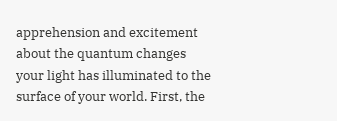apprehension and excitement about the quantum changes your light has illuminated to the surface of your world. First, the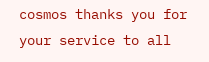cosmos thanks you for your service to all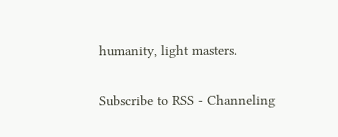humanity, light masters.


Subscribe to RSS - Channeling